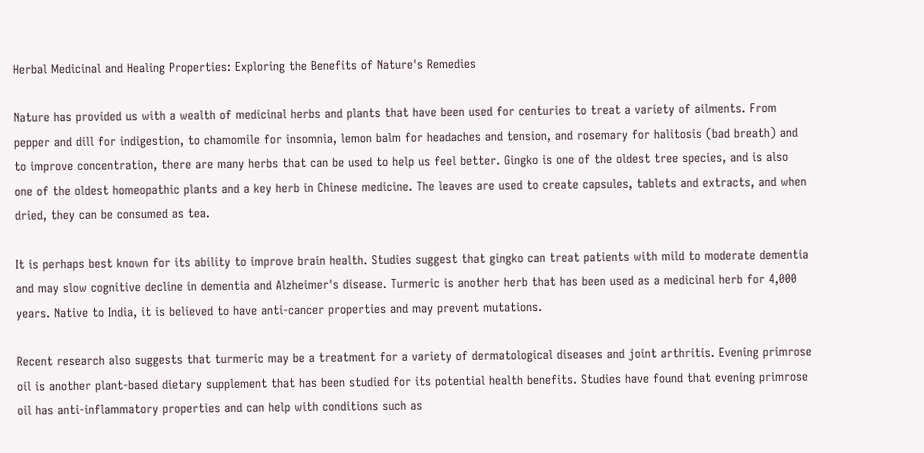Herbal Medicinal and Healing Properties: Exploring the Benefits of Nature's Remedies

Nature has provided us with a wealth of medicinal herbs and plants that have been used for centuries to treat a variety of ailments. From pepper and dill for indigestion, to chamomile for insomnia, lemon balm for headaches and tension, and rosemary for halitosis (bad breath) and to improve concentration, there are many herbs that can be used to help us feel better. Gingko is one of the oldest tree species, and is also one of the oldest homeopathic plants and a key herb in Chinese medicine. The leaves are used to create capsules, tablets and extracts, and when dried, they can be consumed as tea.

It is perhaps best known for its ability to improve brain health. Studies suggest that gingko can treat patients with mild to moderate dementia and may slow cognitive decline in dementia and Alzheimer's disease. Turmeric is another herb that has been used as a medicinal herb for 4,000 years. Native to India, it is believed to have anti-cancer properties and may prevent mutations.

Recent research also suggests that turmeric may be a treatment for a variety of dermatological diseases and joint arthritis. Evening primrose oil is another plant-based dietary supplement that has been studied for its potential health benefits. Studies have found that evening primrose oil has anti-inflammatory properties and can help with conditions such as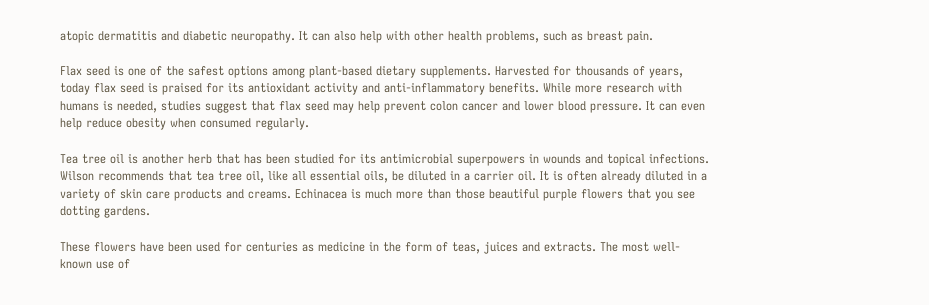atopic dermatitis and diabetic neuropathy. It can also help with other health problems, such as breast pain.

Flax seed is one of the safest options among plant-based dietary supplements. Harvested for thousands of years, today flax seed is praised for its antioxidant activity and anti-inflammatory benefits. While more research with humans is needed, studies suggest that flax seed may help prevent colon cancer and lower blood pressure. It can even help reduce obesity when consumed regularly.

Tea tree oil is another herb that has been studied for its antimicrobial superpowers in wounds and topical infections. Wilson recommends that tea tree oil, like all essential oils, be diluted in a carrier oil. It is often already diluted in a variety of skin care products and creams. Echinacea is much more than those beautiful purple flowers that you see dotting gardens.

These flowers have been used for centuries as medicine in the form of teas, juices and extracts. The most well-known use of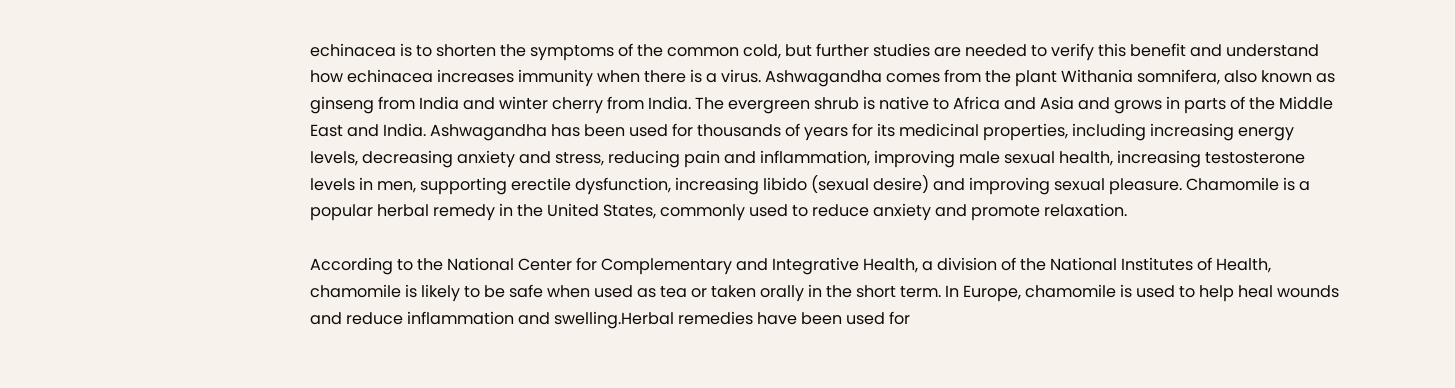echinacea is to shorten the symptoms of the common cold, but further studies are needed to verify this benefit and understand how echinacea increases immunity when there is a virus. Ashwagandha comes from the plant Withania somnifera, also known as ginseng from India and winter cherry from India. The evergreen shrub is native to Africa and Asia and grows in parts of the Middle East and India. Ashwagandha has been used for thousands of years for its medicinal properties, including increasing energy levels, decreasing anxiety and stress, reducing pain and inflammation, improving male sexual health, increasing testosterone levels in men, supporting erectile dysfunction, increasing libido (sexual desire) and improving sexual pleasure. Chamomile is a popular herbal remedy in the United States, commonly used to reduce anxiety and promote relaxation.

According to the National Center for Complementary and Integrative Health, a division of the National Institutes of Health, chamomile is likely to be safe when used as tea or taken orally in the short term. In Europe, chamomile is used to help heal wounds and reduce inflammation and swelling.Herbal remedies have been used for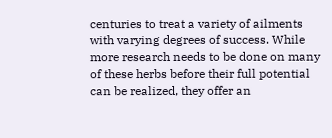centuries to treat a variety of ailments with varying degrees of success. While more research needs to be done on many of these herbs before their full potential can be realized, they offer an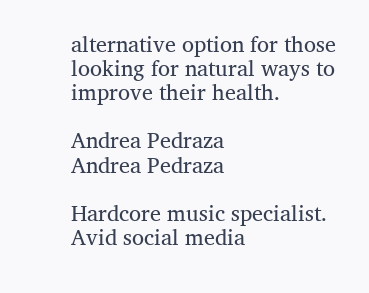alternative option for those looking for natural ways to improve their health.

Andrea Pedraza
Andrea Pedraza

Hardcore music specialist. Avid social media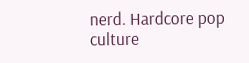nerd. Hardcore pop culture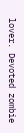lover. Devoted zombie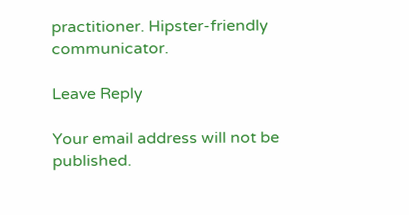practitioner. Hipster-friendly communicator.

Leave Reply

Your email address will not be published.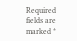Required fields are marked *